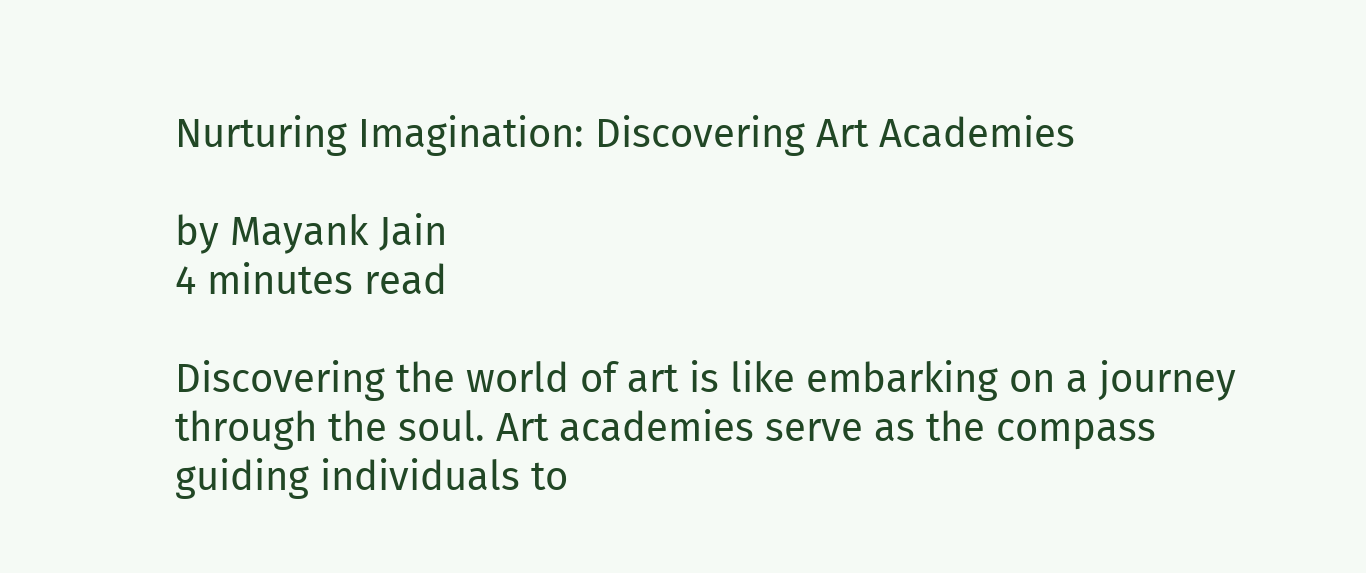Nurturing Imagination: Discovering Art Academies

by Mayank Jain
4 minutes read

Discovering the world of art is like embarking on a journey through the soul. Art academies serve as the compass guiding individuals to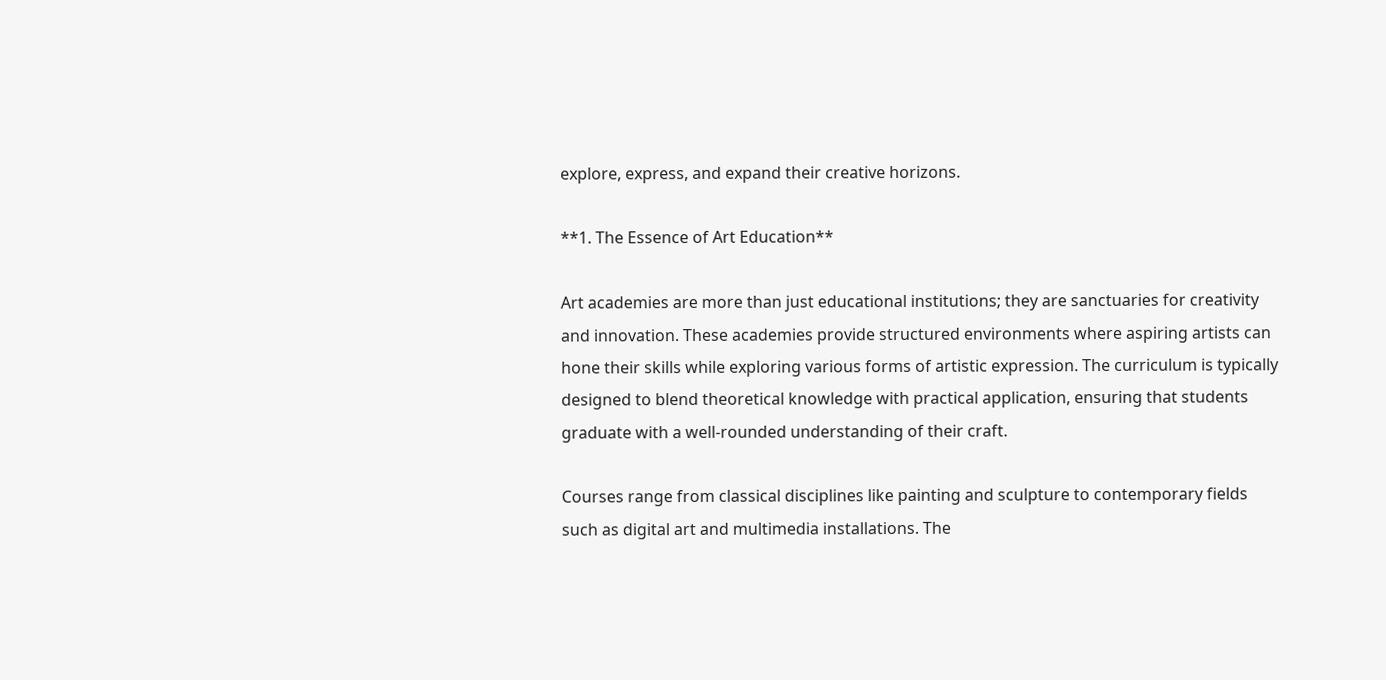explore, express, and expand their creative horizons.

**1. The Essence of Art Education**

Art academies are more than just educational institutions; they are sanctuaries for creativity and innovation. These academies provide structured environments where aspiring artists can hone their skills while exploring various forms of artistic expression. The curriculum is typically designed to blend theoretical knowledge with practical application, ensuring that students graduate with a well-rounded understanding of their craft.

Courses range from classical disciplines like painting and sculpture to contemporary fields such as digital art and multimedia installations. The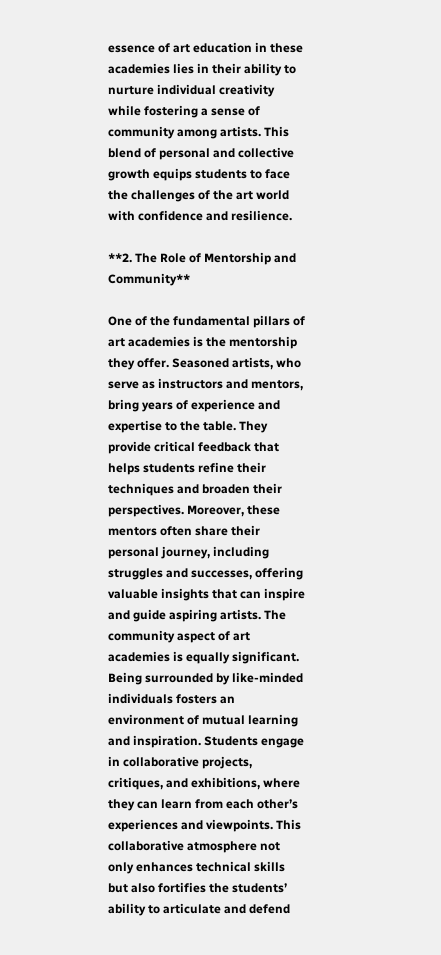essence of art education in these academies lies in their ability to nurture individual creativity while fostering a sense of community among artists. This blend of personal and collective growth equips students to face the challenges of the art world with confidence and resilience.

**2. The Role of Mentorship and Community**

One of the fundamental pillars of art academies is the mentorship they offer. Seasoned artists, who serve as instructors and mentors, bring years of experience and expertise to the table. They provide critical feedback that helps students refine their techniques and broaden their perspectives. Moreover, these mentors often share their personal journey, including struggles and successes, offering valuable insights that can inspire and guide aspiring artists. The community aspect of art academies is equally significant. Being surrounded by like-minded individuals fosters an environment of mutual learning and inspiration. Students engage in collaborative projects, critiques, and exhibitions, where they can learn from each other’s experiences and viewpoints. This collaborative atmosphere not only enhances technical skills but also fortifies the students’ ability to articulate and defend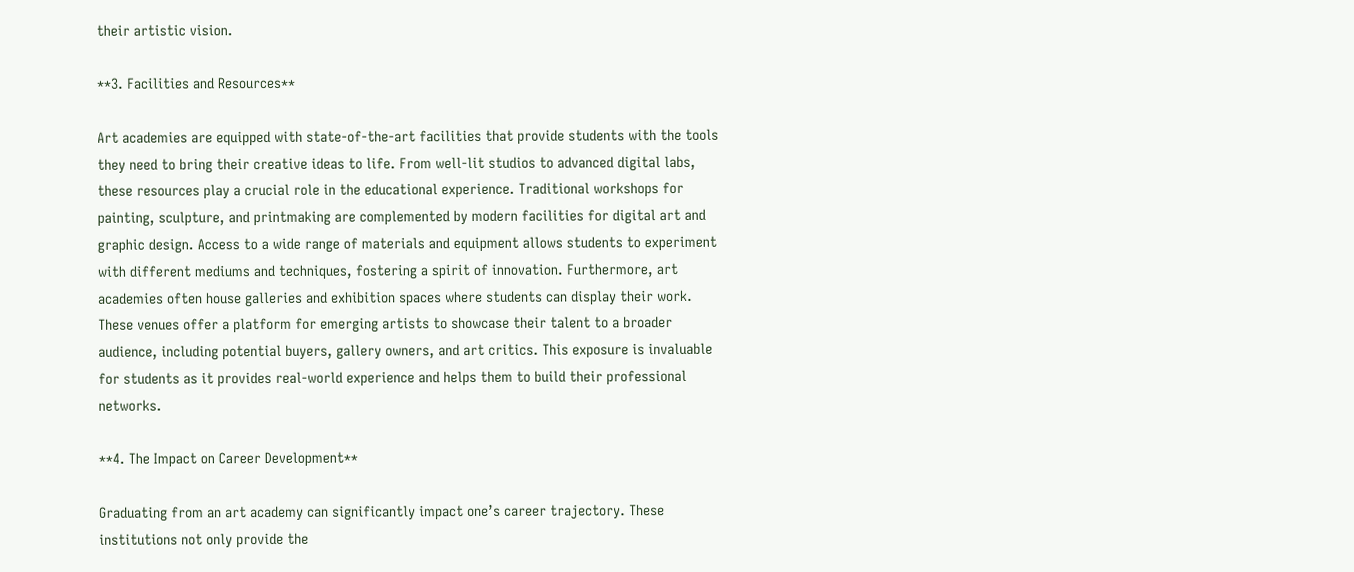their artistic vision.

**3. Facilities and Resources**

Art academies are equipped with state-of-the-art facilities that provide students with the tools they need to bring their creative ideas to life. From well-lit studios to advanced digital labs, these resources play a crucial role in the educational experience. Traditional workshops for painting, sculpture, and printmaking are complemented by modern facilities for digital art and graphic design. Access to a wide range of materials and equipment allows students to experiment with different mediums and techniques, fostering a spirit of innovation. Furthermore, art academies often house galleries and exhibition spaces where students can display their work. These venues offer a platform for emerging artists to showcase their talent to a broader audience, including potential buyers, gallery owners, and art critics. This exposure is invaluable for students as it provides real-world experience and helps them to build their professional networks.

**4. The Impact on Career Development**

Graduating from an art academy can significantly impact one’s career trajectory. These institutions not only provide the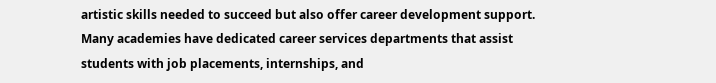artistic skills needed to succeed but also offer career development support. Many academies have dedicated career services departments that assist students with job placements, internships, and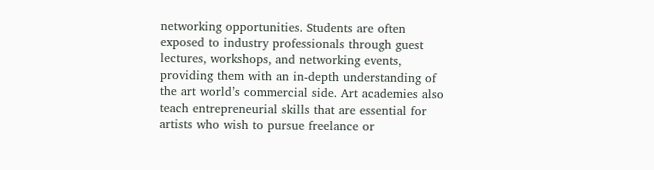networking opportunities. Students are often exposed to industry professionals through guest lectures, workshops, and networking events, providing them with an in-depth understanding of the art world’s commercial side. Art academies also teach entrepreneurial skills that are essential for artists who wish to pursue freelance or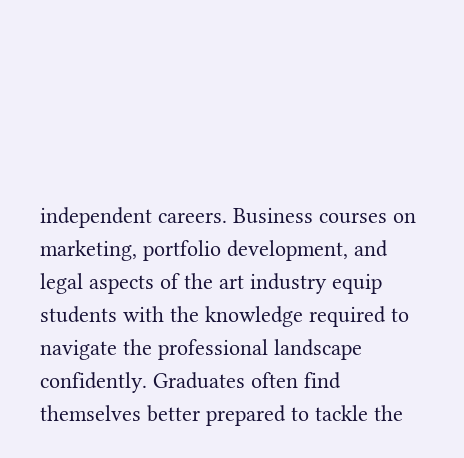independent careers. Business courses on marketing, portfolio development, and legal aspects of the art industry equip students with the knowledge required to navigate the professional landscape confidently. Graduates often find themselves better prepared to tackle the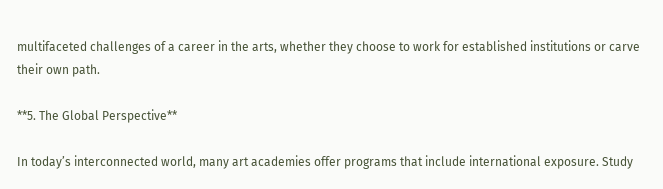multifaceted challenges of a career in the arts, whether they choose to work for established institutions or carve their own path.

**5. The Global Perspective**

In today’s interconnected world, many art academies offer programs that include international exposure. Study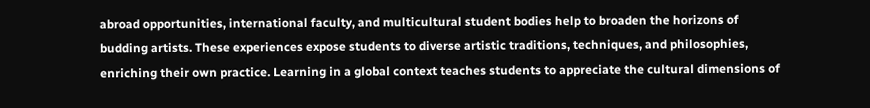abroad opportunities, international faculty, and multicultural student bodies help to broaden the horizons of budding artists. These experiences expose students to diverse artistic traditions, techniques, and philosophies, enriching their own practice. Learning in a global context teaches students to appreciate the cultural dimensions of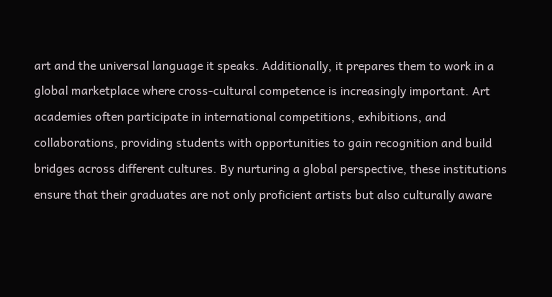art and the universal language it speaks. Additionally, it prepares them to work in a global marketplace where cross-cultural competence is increasingly important. Art academies often participate in international competitions, exhibitions, and collaborations, providing students with opportunities to gain recognition and build bridges across different cultures. By nurturing a global perspective, these institutions ensure that their graduates are not only proficient artists but also culturally aware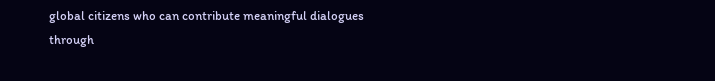global citizens who can contribute meaningful dialogues through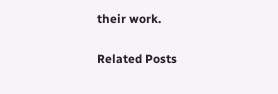their work.

Related Posts